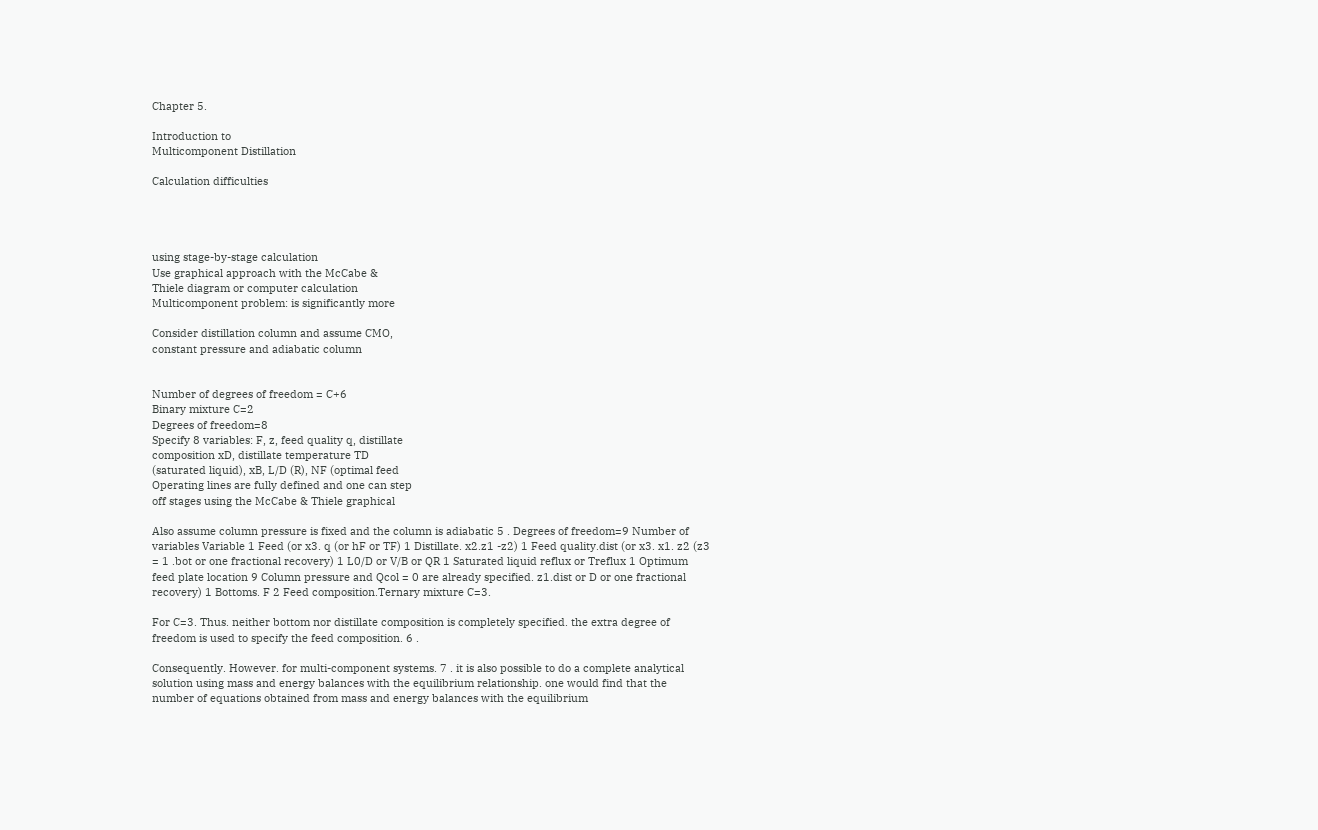Chapter 5.

Introduction to
Multicomponent Distillation

Calculation difficulties




using stage-by-stage calculation
Use graphical approach with the McCabe &
Thiele diagram or computer calculation
Multicomponent problem: is significantly more

Consider distillation column and assume CMO,
constant pressure and adiabatic column


Number of degrees of freedom = C+6
Binary mixture C=2
Degrees of freedom=8
Specify 8 variables: F, z, feed quality q, distillate
composition xD, distillate temperature TD
(saturated liquid), xB, L/D (R), NF (optimal feed
Operating lines are fully defined and one can step
off stages using the McCabe & Thiele graphical

Also assume column pressure is fixed and the column is adiabatic 5 . Degrees of freedom=9 Number of variables Variable 1 Feed (or x3. q (or hF or TF) 1 Distillate. x2.z1 -z2) 1 Feed quality.dist (or x3. x1. z2 (z3 = 1 .bot or one fractional recovery) 1 L0/D or V/B or QR 1 Saturated liquid reflux or Treflux 1 Optimum feed plate location 9 Column pressure and Qcol = 0 are already specified. z1.dist or D or one fractional recovery) 1 Bottoms. F 2 Feed composition.Ternary mixture C=3.

For C=3. Thus. neither bottom nor distillate composition is completely specified. the extra degree of freedom is used to specify the feed composition. 6 .

Consequently. However. for multi-component systems. 7 . it is also possible to do a complete analytical solution using mass and energy balances with the equilibrium relationship. one would find that the number of equations obtained from mass and energy balances with the equilibrium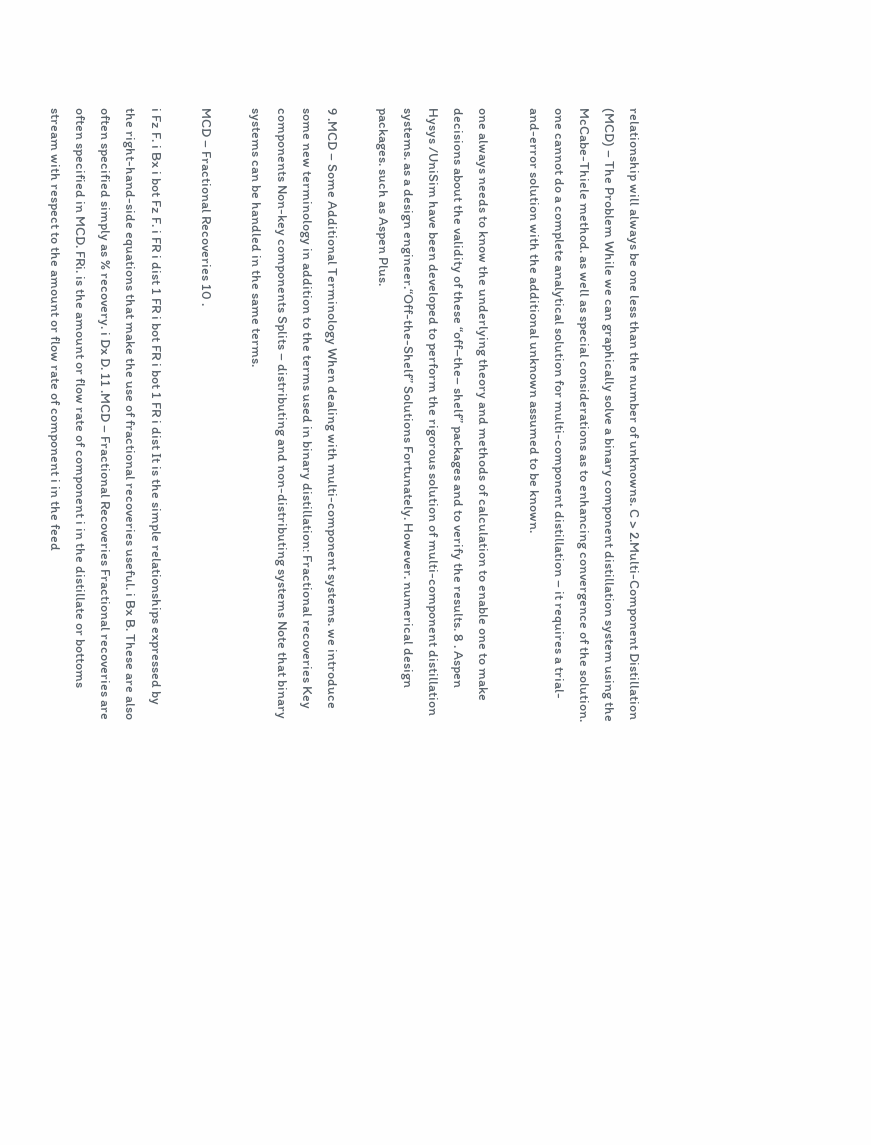relationship will always be one less than the number of unknowns. C > 2.Multi-Component Distillation (MCD) – The Problem While we can graphically solve a binary component distillation system using the McCabe-Thiele method. as well as special considerations as to enhancing convergence of the solution. one cannot do a complete analytical solution for multi-component distillation – it requires a trial-and-error solution with the additional unknown assumed to be known.

one always needs to know the underlying theory and methods of calculation to enable one to make decisions about the validity of these “off–the– shelf” packages and to verify the results. 8 . Aspen Hysys /UniSim have been developed to perform the rigorous solution of multi-component distillation systems. as a design engineer.“Off-the-Shelf” Solutions Fortunately. However. numerical design packages. such as Aspen Plus.

9 .MCD – Some Additional Terminology When dealing with multi-component systems. we introduce some new terminology in addition to the terms used in binary distillation: Fractional recoveries Key components Non-key components Splits – distributing and non-distributing systems Note that binary systems can be handled in the same terms.

MCD – Fractional Recoveries 10 .

i Fz F. i Bx i bot Fz F. i FR i dist 1 FR i bot FR i bot 1 FR i dist It is the simple relationships expressed by the right-hand-side equations that make the use of fractional recoveries useful. i Bx B. These are also often specified simply as % recovery. i Dx D. 11 .MCD – Fractional Recoveries Fractional recoveries are often specified in MCD. FRi. is the amount or flow rate of component i in the distillate or bottoms stream with respect to the amount or flow rate of component i in the feed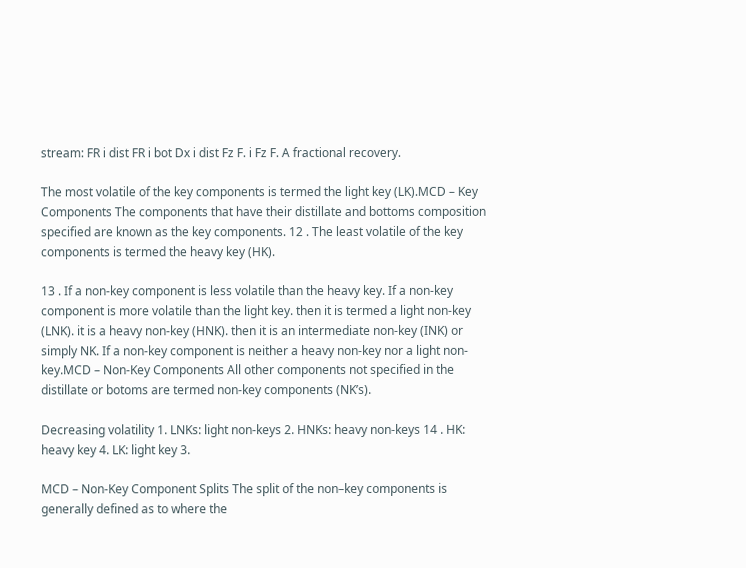stream: FR i dist FR i bot Dx i dist Fz F. i Fz F. A fractional recovery.

The most volatile of the key components is termed the light key (LK).MCD – Key Components The components that have their distillate and bottoms composition specified are known as the key components. 12 . The least volatile of the key components is termed the heavy key (HK).

13 . If a non-key component is less volatile than the heavy key. If a non-key component is more volatile than the light key. then it is termed a light non-key (LNK). it is a heavy non-key (HNK). then it is an intermediate non-key (INK) or simply NK. If a non-key component is neither a heavy non-key nor a light non-key.MCD – Non-Key Components All other components not specified in the distillate or botoms are termed non-key components (NK’s).

Decreasing volatility 1. LNKs: light non-keys 2. HNKs: heavy non-keys 14 . HK: heavy key 4. LK: light key 3.

MCD – Non-Key Component Splits The split of the non–key components is generally defined as to where the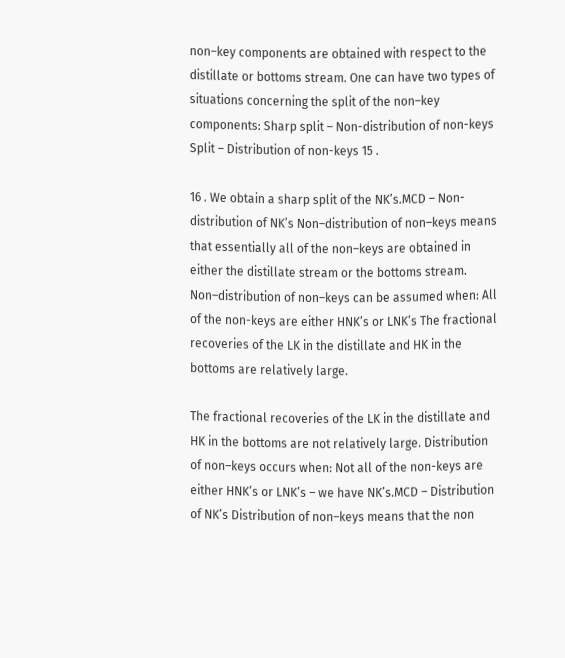non–key components are obtained with respect to the distillate or bottoms stream. One can have two types of situations concerning the split of the non–key components: Sharp split – Non-distribution of non-keys Split – Distribution of non-keys 15 .

16 . We obtain a sharp split of the NK’s.MCD – Non-distribution of NK’s Non–distribution of non–keys means that essentially all of the non–keys are obtained in either the distillate stream or the bottoms stream. Non–distribution of non–keys can be assumed when: All of the non-keys are either HNK’s or LNK’s The fractional recoveries of the LK in the distillate and HK in the bottoms are relatively large.

The fractional recoveries of the LK in the distillate and HK in the bottoms are not relatively large. Distribution of non–keys occurs when: Not all of the non-keys are either HNK’s or LNK’s – we have NK’s.MCD – Distribution of NK’s Distribution of non–keys means that the non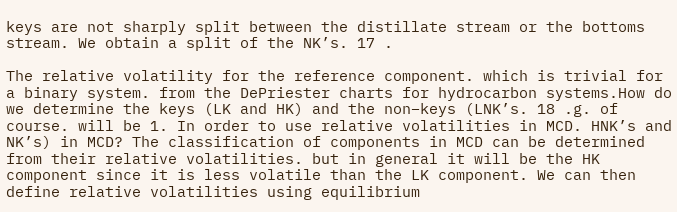keys are not sharply split between the distillate stream or the bottoms stream. We obtain a split of the NK’s. 17 .

The relative volatility for the reference component. which is trivial for a binary system. from the DePriester charts for hydrocarbon systems.How do we determine the keys (LK and HK) and the non–keys (LNK’s. 18 .g. of course. will be 1. In order to use relative volatilities in MCD. HNK’s and NK’s) in MCD? The classification of components in MCD can be determined from their relative volatilities. but in general it will be the HK component since it is less volatile than the LK component. We can then define relative volatilities using equilibrium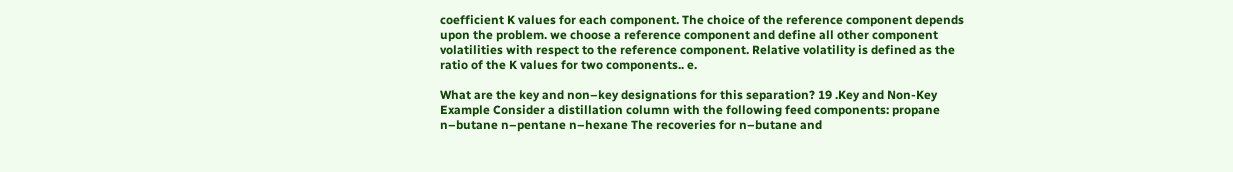coefficient K values for each component. The choice of the reference component depends upon the problem. we choose a reference component and define all other component volatilities with respect to the reference component. Relative volatility is defined as the ratio of the K values for two components.. e.

What are the key and non–key designations for this separation? 19 .Key and Non-Key Example Consider a distillation column with the following feed components: propane n–butane n–pentane n–hexane The recoveries for n–butane and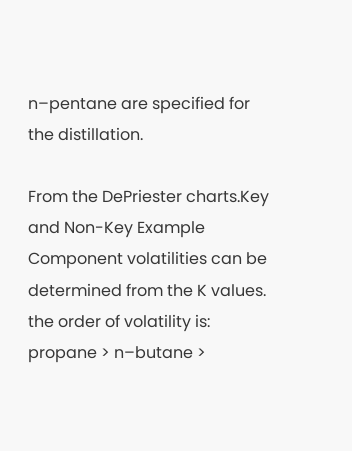n–pentane are specified for the distillation.

From the DePriester charts.Key and Non-Key Example Component volatilities can be determined from the K values. the order of volatility is: propane > n–butane >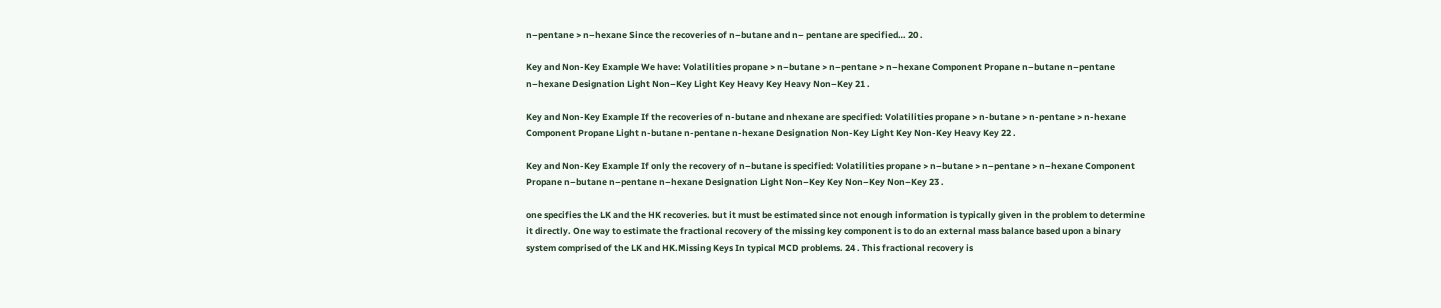n–pentane > n–hexane Since the recoveries of n–butane and n– pentane are specified… 20 .

Key and Non-Key Example We have: Volatilities propane > n–butane > n–pentane > n–hexane Component Propane n–butane n–pentane n–hexane Designation Light Non–Key Light Key Heavy Key Heavy Non–Key 21 .

Key and Non-Key Example If the recoveries of n-butane and nhexane are specified: Volatilities propane > n-butane > n-pentane > n-hexane Component Propane Light n-butane n-pentane n-hexane Designation Non-Key Light Key Non-Key Heavy Key 22 .

Key and Non-Key Example If only the recovery of n–butane is specified: Volatilities propane > n–butane > n–pentane > n–hexane Component Propane n–butane n–pentane n–hexane Designation Light Non–Key Key Non–Key Non–Key 23 .

one specifies the LK and the HK recoveries. but it must be estimated since not enough information is typically given in the problem to determine it directly. One way to estimate the fractional recovery of the missing key component is to do an external mass balance based upon a binary system comprised of the LK and HK.Missing Keys In typical MCD problems. 24 . This fractional recovery is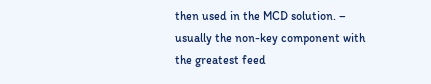then used in the MCD solution. – usually the non-key component with the greatest feed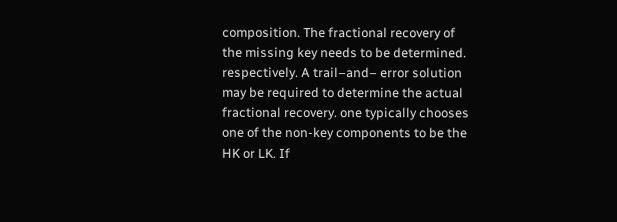composition. The fractional recovery of the missing key needs to be determined. respectively. A trail–and– error solution may be required to determine the actual fractional recovery. one typically chooses one of the non-key components to be the HK or LK. If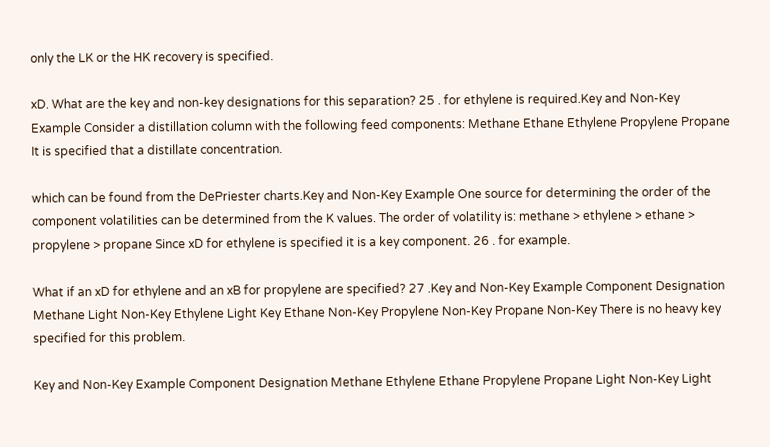only the LK or the HK recovery is specified.

xD. What are the key and non-key designations for this separation? 25 . for ethylene is required.Key and Non-Key Example Consider a distillation column with the following feed components: Methane Ethane Ethylene Propylene Propane It is specified that a distillate concentration.

which can be found from the DePriester charts.Key and Non-Key Example One source for determining the order of the component volatilities can be determined from the K values. The order of volatility is: methane > ethylene > ethane > propylene > propane Since xD for ethylene is specified it is a key component. 26 . for example.

What if an xD for ethylene and an xB for propylene are specified? 27 .Key and Non-Key Example Component Designation Methane Light Non-Key Ethylene Light Key Ethane Non-Key Propylene Non-Key Propane Non-Key There is no heavy key specified for this problem.

Key and Non-Key Example Component Designation Methane Ethylene Ethane Propylene Propane Light Non-Key Light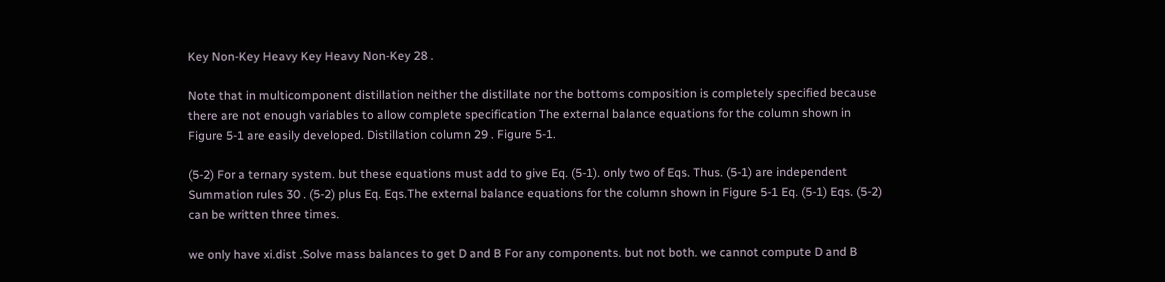Key Non-Key Heavy Key Heavy Non-Key 28 .

Note that in multicomponent distillation neither the distillate nor the bottoms composition is completely specified because there are not enough variables to allow complete specification The external balance equations for the column shown in Figure 5-1 are easily developed. Distillation column 29 . Figure 5-1.

(5-2) For a ternary system. but these equations must add to give Eq. (5-1). only two of Eqs. Thus. (5-1) are independent Summation rules 30 . (5-2) plus Eq. Eqs.The external balance equations for the column shown in Figure 5-1 Eq. (5-1) Eqs. (5-2) can be written three times.

we only have xi.dist .Solve mass balances to get D and B For any components. but not both. we cannot compute D and B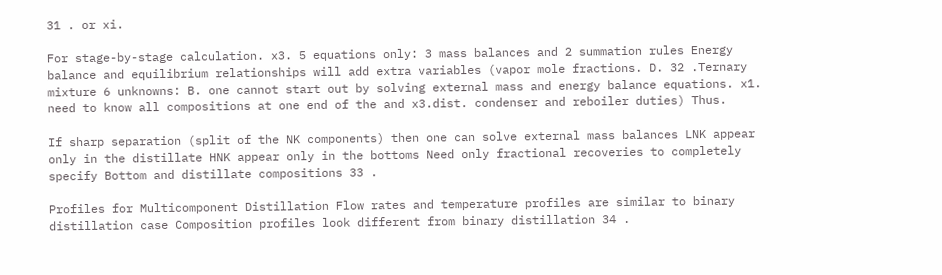31 . or xi.

For stage-by-stage calculation. x3. 5 equations only: 3 mass balances and 2 summation rules Energy balance and equilibrium relationships will add extra variables (vapor mole fractions. D. 32 .Ternary mixture 6 unknowns: B. one cannot start out by solving external mass and energy balance equations. x1. need to know all compositions at one end of the and x3.dist. condenser and reboiler duties) Thus.

If sharp separation (split of the NK components) then one can solve external mass balances LNK appear only in the distillate HNK appear only in the bottoms Need only fractional recoveries to completely specify Bottom and distillate compositions 33 .

Profiles for Multicomponent Distillation Flow rates and temperature profiles are similar to binary distillation case Composition profiles look different from binary distillation 34 .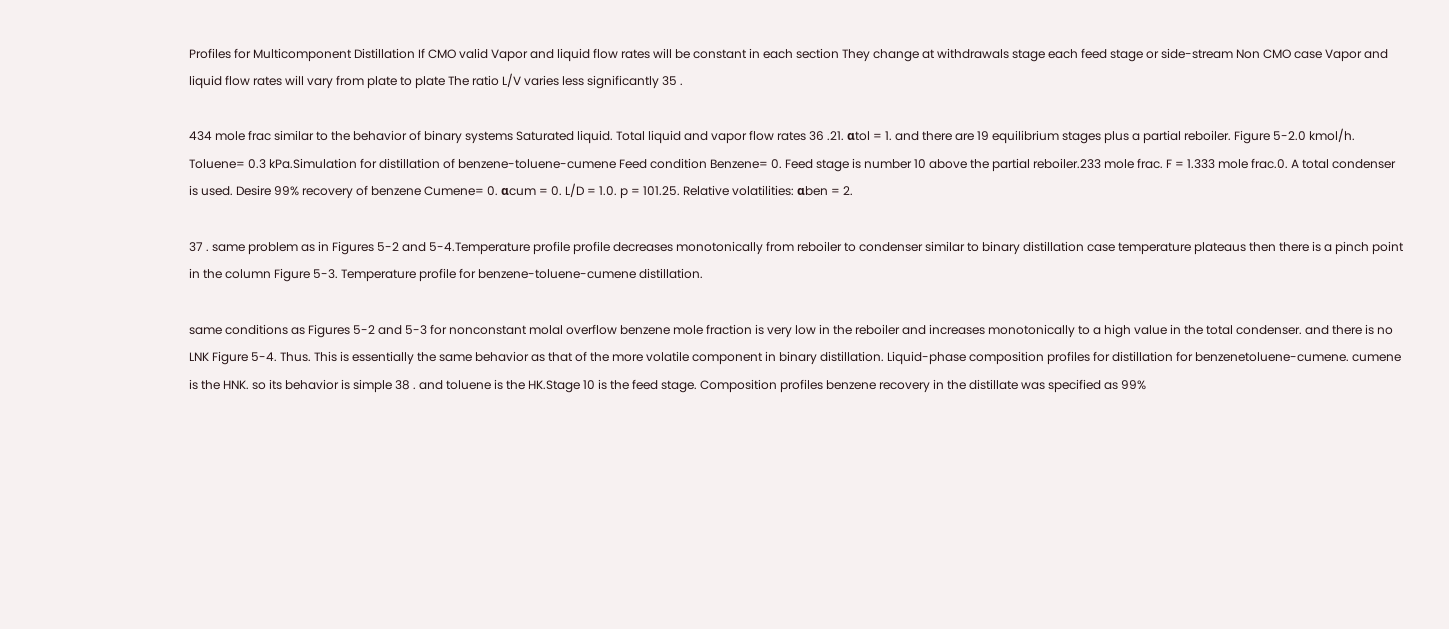Profiles for Multicomponent Distillation If CMO valid Vapor and liquid flow rates will be constant in each section They change at withdrawals stage each feed stage or side-stream Non CMO case Vapor and liquid flow rates will vary from plate to plate The ratio L/V varies less significantly 35 .

434 mole frac similar to the behavior of binary systems Saturated liquid. Total liquid and vapor flow rates 36 .21. αtol = 1. and there are 19 equilibrium stages plus a partial reboiler. Figure 5-2.0 kmol/h. Toluene= 0.3 kPa.Simulation for distillation of benzene-toluene-cumene Feed condition Benzene= 0. Feed stage is number 10 above the partial reboiler.233 mole frac. F = 1.333 mole frac.0. A total condenser is used. Desire 99% recovery of benzene Cumene= 0. αcum = 0. L/D = 1.0. p = 101.25. Relative volatilities: αben = 2.

37 . same problem as in Figures 5-2 and 5-4.Temperature profile profile decreases monotonically from reboiler to condenser similar to binary distillation case temperature plateaus then there is a pinch point in the column Figure 5-3. Temperature profile for benzene-toluene-cumene distillation.

same conditions as Figures 5-2 and 5-3 for nonconstant molal overflow benzene mole fraction is very low in the reboiler and increases monotonically to a high value in the total condenser. and there is no LNK Figure 5-4. Thus. This is essentially the same behavior as that of the more volatile component in binary distillation. Liquid-phase composition profiles for distillation for benzenetoluene-cumene. cumene is the HNK. so its behavior is simple 38 . and toluene is the HK.Stage 10 is the feed stage. Composition profiles benzene recovery in the distillate was specified as 99%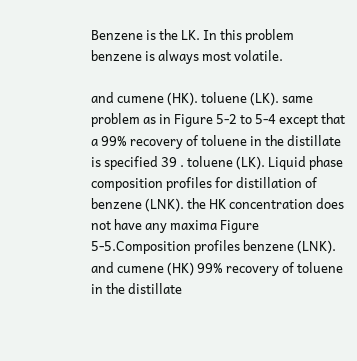Benzene is the LK. In this problem benzene is always most volatile.

and cumene (HK). toluene (LK). same problem as in Figure 5-2 to 5-4 except that a 99% recovery of toluene in the distillate is specified 39 . toluene (LK). Liquid phase composition profiles for distillation of benzene (LNK). the HK concentration does not have any maxima Figure 5-5.Composition profiles benzene (LNK). and cumene (HK) 99% recovery of toluene in the distillate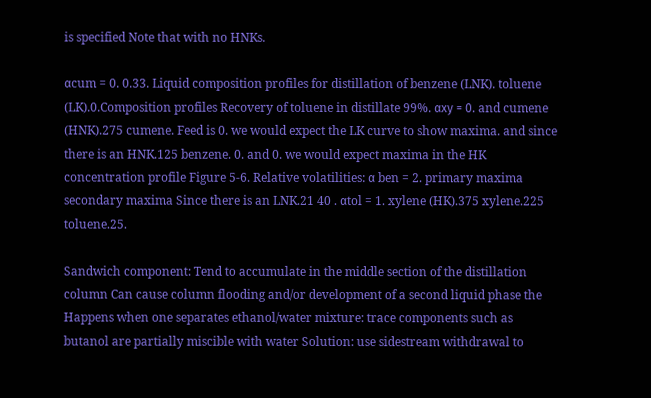is specified Note that with no HNKs.

αcum = 0. 0.33. Liquid composition profiles for distillation of benzene (LNK). toluene (LK).0.Composition profiles Recovery of toluene in distillate 99%. αxy = 0. and cumene (HNK).275 cumene. Feed is 0. we would expect the LK curve to show maxima. and since there is an HNK.125 benzene. 0. and 0. we would expect maxima in the HK concentration profile Figure 5-6. Relative volatilities: α ben = 2. primary maxima secondary maxima Since there is an LNK.21 40 . αtol = 1. xylene (HK).375 xylene.225 toluene.25.

Sandwich component: Tend to accumulate in the middle section of the distillation column Can cause column flooding and/or development of a second liquid phase the Happens when one separates ethanol/water mixture: trace components such as butanol are partially miscible with water Solution: use sidestream withdrawal to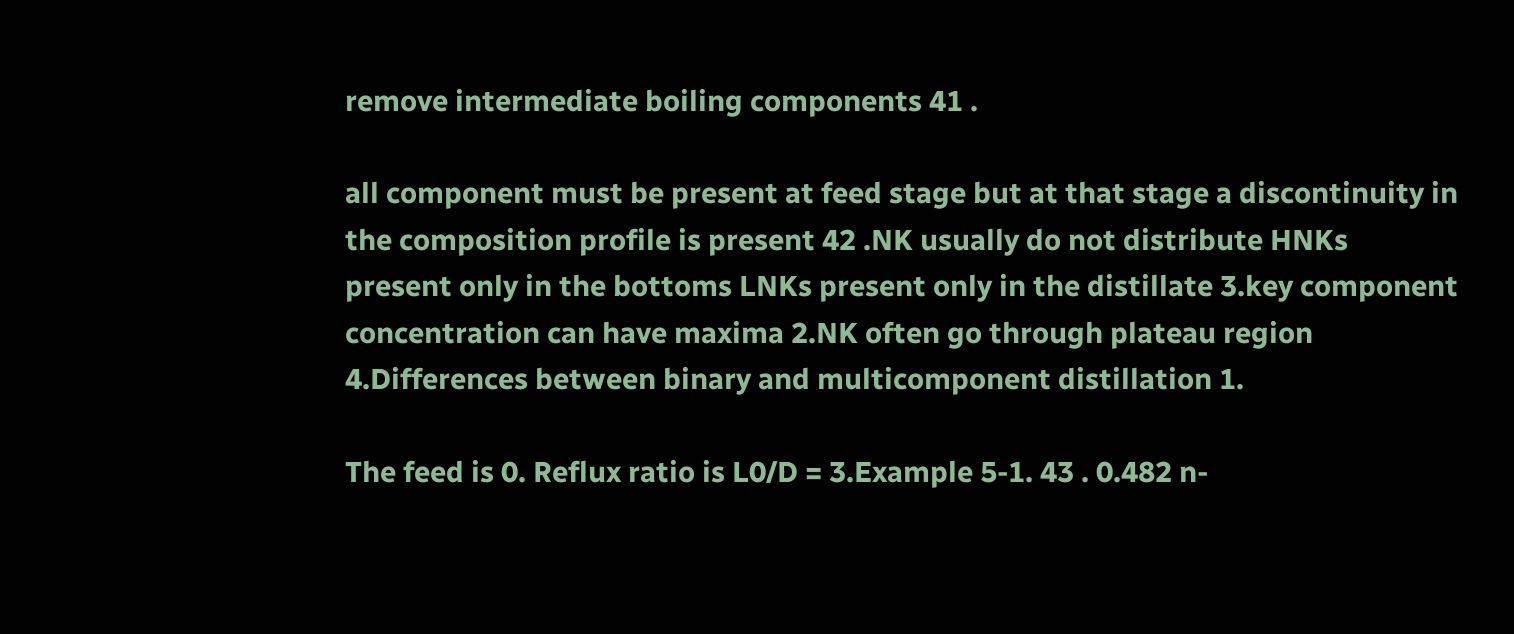remove intermediate boiling components 41 .

all component must be present at feed stage but at that stage a discontinuity in the composition profile is present 42 .NK usually do not distribute HNKs present only in the bottoms LNKs present only in the distillate 3.key component concentration can have maxima 2.NK often go through plateau region 4.Differences between binary and multicomponent distillation 1.

The feed is 0. Reflux ratio is L0/D = 3.Example 5-1. 43 . 0.482 n-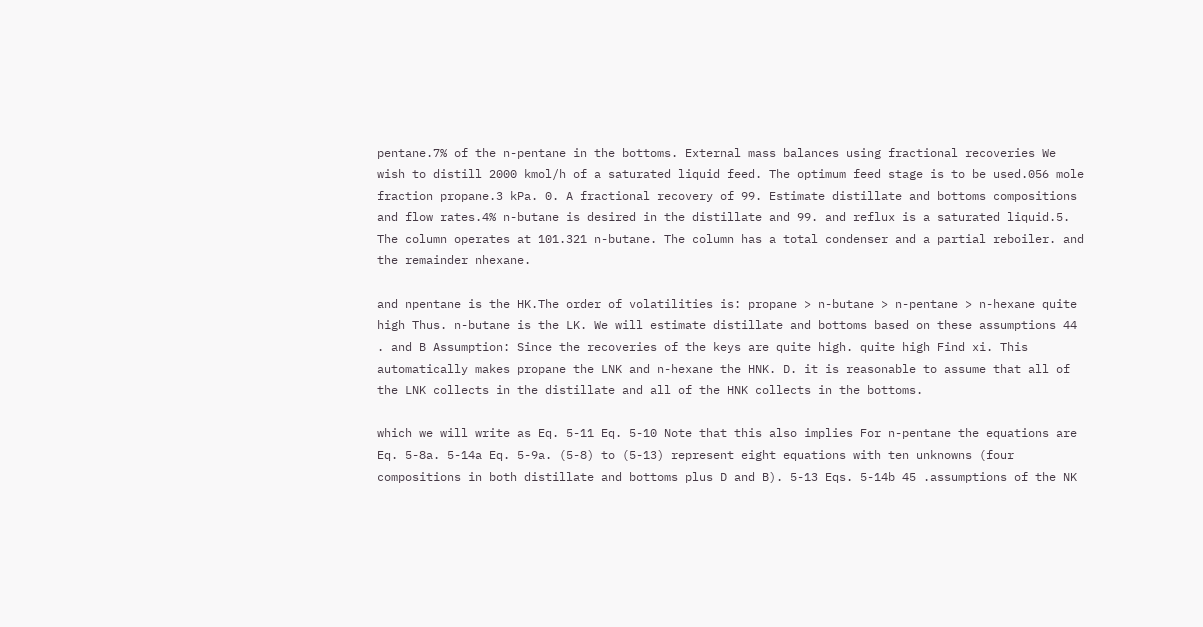pentane.7% of the n-pentane in the bottoms. External mass balances using fractional recoveries We wish to distill 2000 kmol/h of a saturated liquid feed. The optimum feed stage is to be used.056 mole fraction propane.3 kPa. 0. A fractional recovery of 99. Estimate distillate and bottoms compositions and flow rates.4% n-butane is desired in the distillate and 99. and reflux is a saturated liquid.5. The column operates at 101.321 n-butane. The column has a total condenser and a partial reboiler. and the remainder nhexane.

and npentane is the HK.The order of volatilities is: propane > n-butane > n-pentane > n-hexane quite high Thus. n-butane is the LK. We will estimate distillate and bottoms based on these assumptions 44 . and B Assumption: Since the recoveries of the keys are quite high. quite high Find xi. This automatically makes propane the LNK and n-hexane the HNK. D. it is reasonable to assume that all of the LNK collects in the distillate and all of the HNK collects in the bottoms.

which we will write as Eq. 5-11 Eq. 5-10 Note that this also implies For n-pentane the equations are Eq. 5-8a. 5-14a Eq. 5-9a. (5-8) to (5-13) represent eight equations with ten unknowns (four compositions in both distillate and bottoms plus D and B). 5-13 Eqs. 5-14b 45 .assumptions of the NK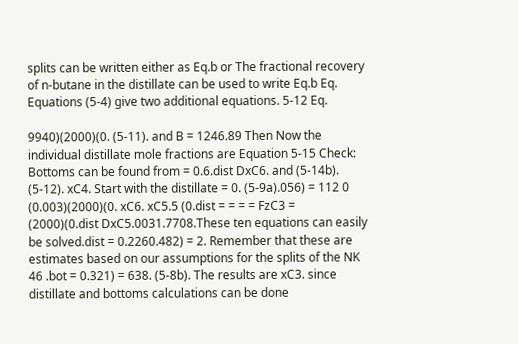splits can be written either as Eq.b or The fractional recovery of n-butane in the distillate can be used to write Eq.b Eq. Equations (5-4) give two additional equations. 5-12 Eq.

9940)(2000)(0. (5-11). and B = 1246.89 Then Now the individual distillate mole fractions are Equation 5-15 Check: Bottoms can be found from = 0.6.dist DxC6. and (5-14b). (5-12). xC4. Start with the distillate = 0. (5-9a).056) = 112 0 (0.003)(2000)(0. xC6. xC5.5 (0.dist = = = = FzC3 = (2000)(0.dist DxC5.0031.7708.These ten equations can easily be solved.dist = 0.2260.482) = 2. Remember that these are estimates based on our assumptions for the splits of the NK 46 .bot = 0.321) = 638. (5-8b). The results are xC3. since distillate and bottoms calculations can be done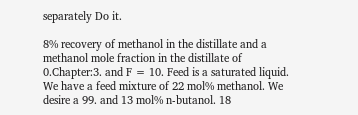separately Do it.

8% recovery of methanol in the distillate and a methanol mole fraction in the distillate of 0.Chapter:3. and F = 10. Feed is a saturated liquid. We have a feed mixture of 22 mol% methanol. We desire a 99. and 13 mol% n-butanol. 18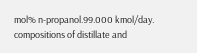mol% n-propanol.99.000 kmol/day. compositions of distillate and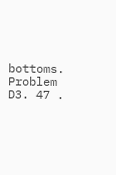bottoms. Problem D3. 47 .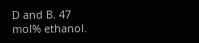D and B. 47 mol% ethanol.